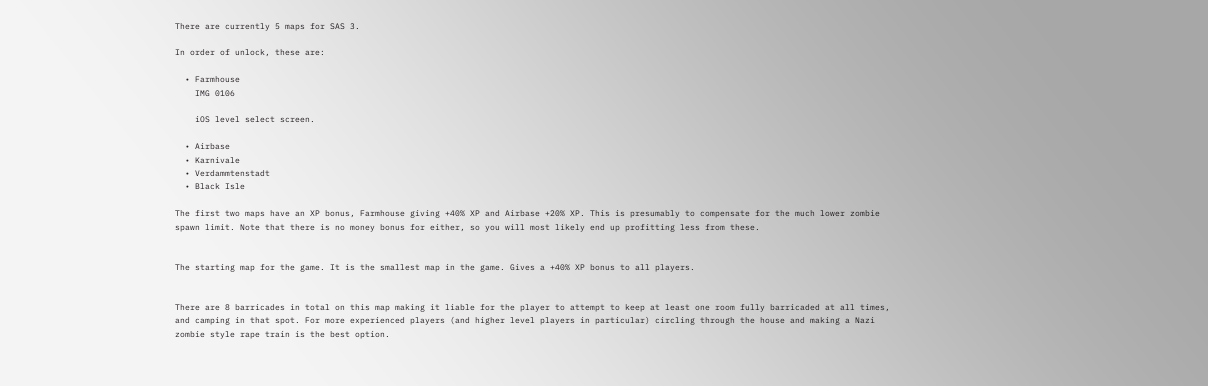There are currently 5 maps for SAS 3.

In order of unlock, these are:

  • Farmhouse
    IMG 0106

    iOS level select screen.

  • Airbase
  • Karnivale
  • Verdammtenstadt
  • Black Isle

The first two maps have an XP bonus, Farmhouse giving +40% XP and Airbase +20% XP. This is presumably to compensate for the much lower zombie spawn limit. Note that there is no money bonus for either, so you will most likely end up profitting less from these.


The starting map for the game. It is the smallest map in the game. Gives a +40% XP bonus to all players.


There are 8 barricades in total on this map making it liable for the player to attempt to keep at least one room fully barricaded at all times, and camping in that spot. For more experienced players (and higher level players in particular) circling through the house and making a Nazi zombie style rape train is the best option.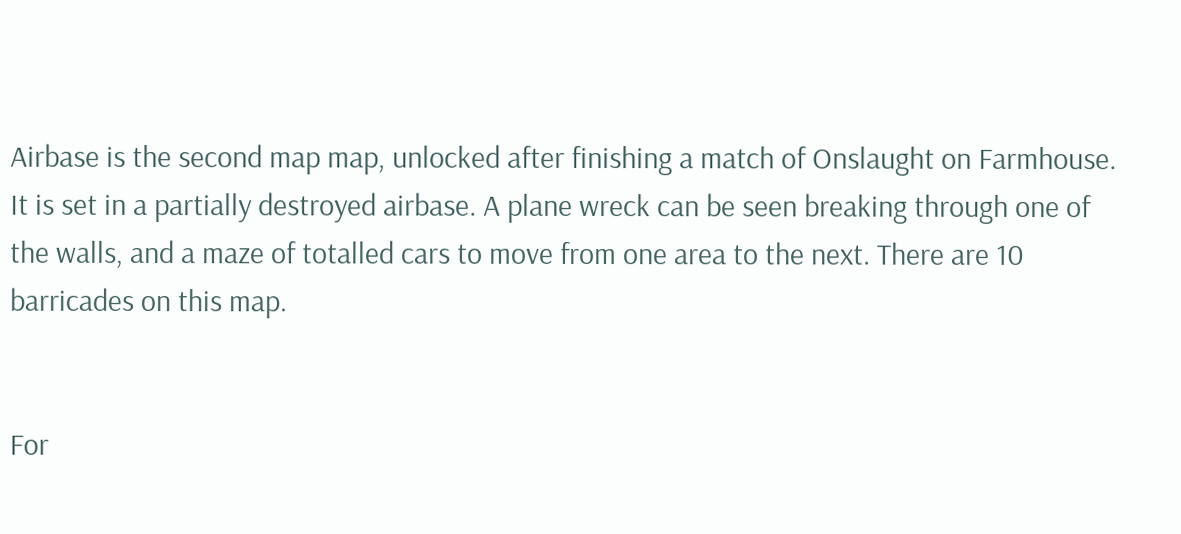Airbase is the second map map, unlocked after finishing a match of Onslaught on Farmhouse. It is set in a partially destroyed airbase. A plane wreck can be seen breaking through one of the walls, and a maze of totalled cars to move from one area to the next. There are 10 barricades on this map.


For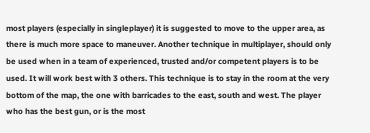most players (especially in singleplayer) it is suggested to move to the upper area, as there is much more space to maneuver. Another technique in multiplayer, should only be used when in a team of experienced, trusted and/or competent players is to be used. It will work best with 3 others. This technique is to stay in the room at the very bottom of the map, the one with barricades to the east, south and west. The player who has the best gun, or is the most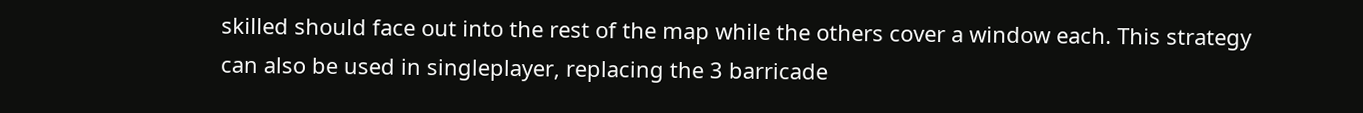skilled should face out into the rest of the map while the others cover a window each. This strategy can also be used in singleplayer, replacing the 3 barricade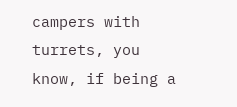campers with turrets, you know, if being a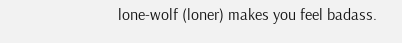lone-wolf (loner) makes you feel badass.